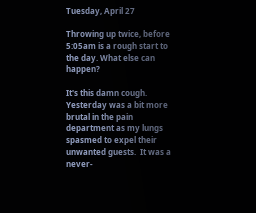Tuesday, April 27

Throwing up twice, before 5:05am is a rough start to the day. What else can happen?

It's this damn cough.  Yesterday was a bit more brutal in the pain department as my lungs spasmed to expel their unwanted guests.  It was a never-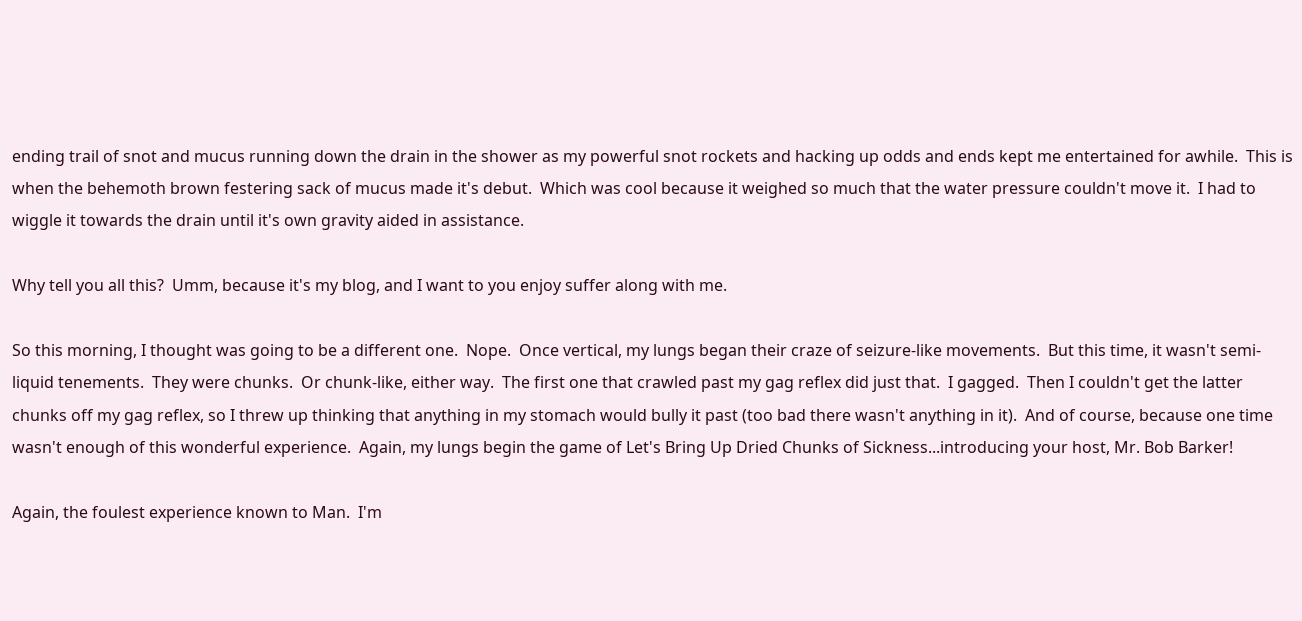ending trail of snot and mucus running down the drain in the shower as my powerful snot rockets and hacking up odds and ends kept me entertained for awhile.  This is when the behemoth brown festering sack of mucus made it's debut.  Which was cool because it weighed so much that the water pressure couldn't move it.  I had to wiggle it towards the drain until it's own gravity aided in assistance.

Why tell you all this?  Umm, because it's my blog, and I want to you enjoy suffer along with me.

So this morning, I thought was going to be a different one.  Nope.  Once vertical, my lungs began their craze of seizure-like movements.  But this time, it wasn't semi-liquid tenements.  They were chunks.  Or chunk-like, either way.  The first one that crawled past my gag reflex did just that.  I gagged.  Then I couldn't get the latter chunks off my gag reflex, so I threw up thinking that anything in my stomach would bully it past (too bad there wasn't anything in it).  And of course, because one time wasn't enough of this wonderful experience.  Again, my lungs begin the game of Let's Bring Up Dried Chunks of Sickness...introducing your host, Mr. Bob Barker!

Again, the foulest experience known to Man.  I'm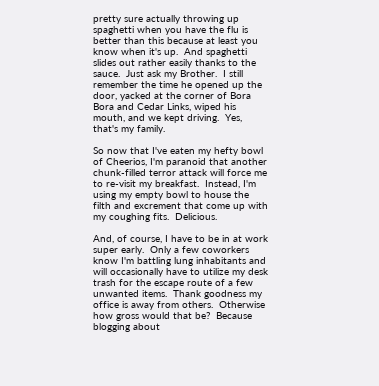pretty sure actually throwing up spaghetti when you have the flu is better than this because at least you know when it's up.  And spaghetti slides out rather easily thanks to the sauce.  Just ask my Brother.  I still remember the time he opened up the door, yacked at the corner of Bora Bora and Cedar Links, wiped his mouth, and we kept driving.  Yes, that's my family.

So now that I've eaten my hefty bowl of Cheerios, I'm paranoid that another chunk-filled terror attack will force me to re-visit my breakfast.  Instead, I'm using my empty bowl to house the filth and excrement that come up with my coughing fits.  Delicious.

And, of course, I have to be in at work super early.  Only a few coworkers know I'm battling lung inhabitants and will occasionally have to utilize my desk trash for the escape route of a few unwanted items.  Thank goodness my office is away from others.  Otherwise how gross would that be?  Because blogging about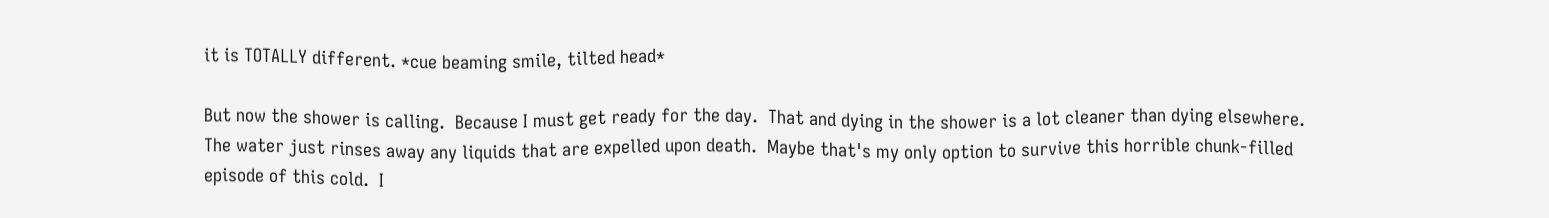it is TOTALLY different. *cue beaming smile, tilted head*

But now the shower is calling.  Because I must get ready for the day.  That and dying in the shower is a lot cleaner than dying elsewhere.  The water just rinses away any liquids that are expelled upon death.  Maybe that's my only option to survive this horrible chunk-filled episode of this cold.  I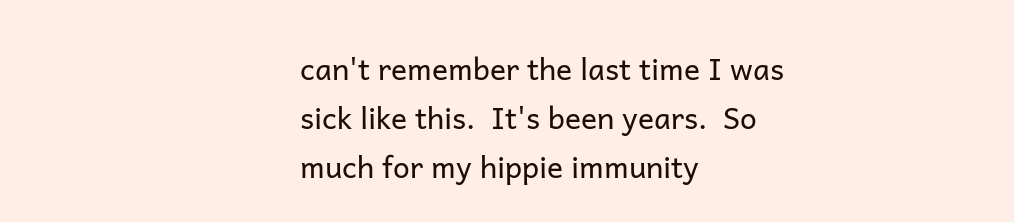can't remember the last time I was sick like this.  It's been years.  So much for my hippie immunity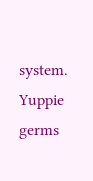system.  Yuppie germs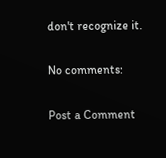don't recognize it.

No comments:

Post a Comment